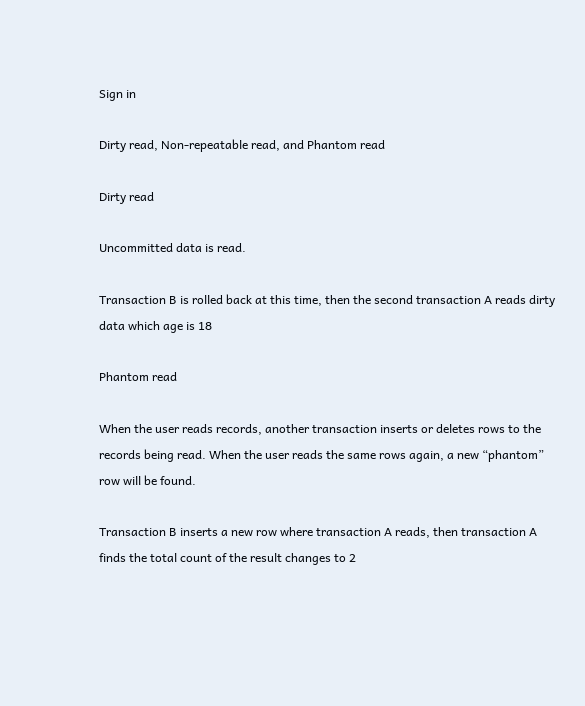Sign in

Dirty read, Non-repeatable read, and Phantom read

Dirty read

Uncommitted data is read.

Transaction B is rolled back at this time, then the second transaction A reads dirty data which age is 18

Phantom read

When the user reads records, another transaction inserts or deletes rows to the records being read. When the user reads the same rows again, a new “phantom” row will be found.

Transaction B inserts a new row where transaction A reads, then transaction A finds the total count of the result changes to 2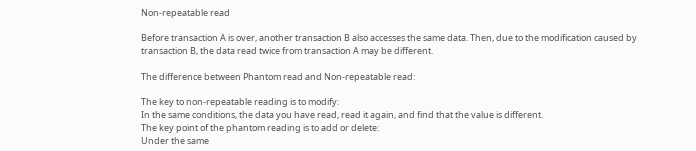Non-repeatable read

Before transaction A is over, another transaction B also accesses the same data. Then, due to the modification caused by transaction B, the data read twice from transaction A may be different.

The difference between Phantom read and Non-repeatable read:

The key to non-repeatable reading is to modify:
In the same conditions, the data you have read, read it again, and find that the value is different.
The key point of the phantom reading is to add or delete:
Under the same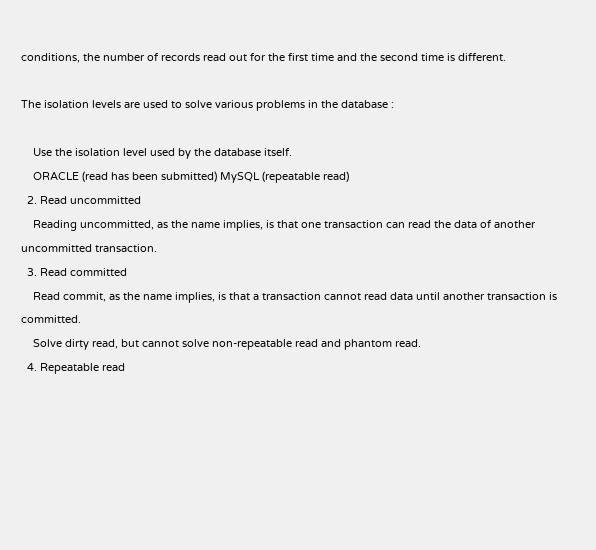conditions, the number of records read out for the first time and the second time is different.

The isolation levels are used to solve various problems in the database :

    Use the isolation level used by the database itself.
    ORACLE (read has been submitted) MySQL (repeatable read)
  2. Read uncommitted
    Reading uncommitted, as the name implies, is that one transaction can read the data of another uncommitted transaction.
  3. Read committed
    Read commit, as the name implies, is that a transaction cannot read data until another transaction is committed.
    Solve dirty read, but cannot solve non-repeatable read and phantom read.
  4. Repeatable read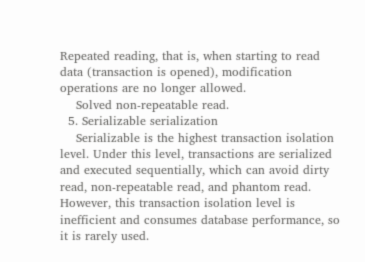Repeated reading, that is, when starting to read data (transaction is opened), modification operations are no longer allowed.
    Solved non-repeatable read.
  5. Serializable serialization
    Serializable is the highest transaction isolation level. Under this level, transactions are serialized and executed sequentially, which can avoid dirty read, non-repeatable read, and phantom read. However, this transaction isolation level is inefficient and consumes database performance, so it is rarely used.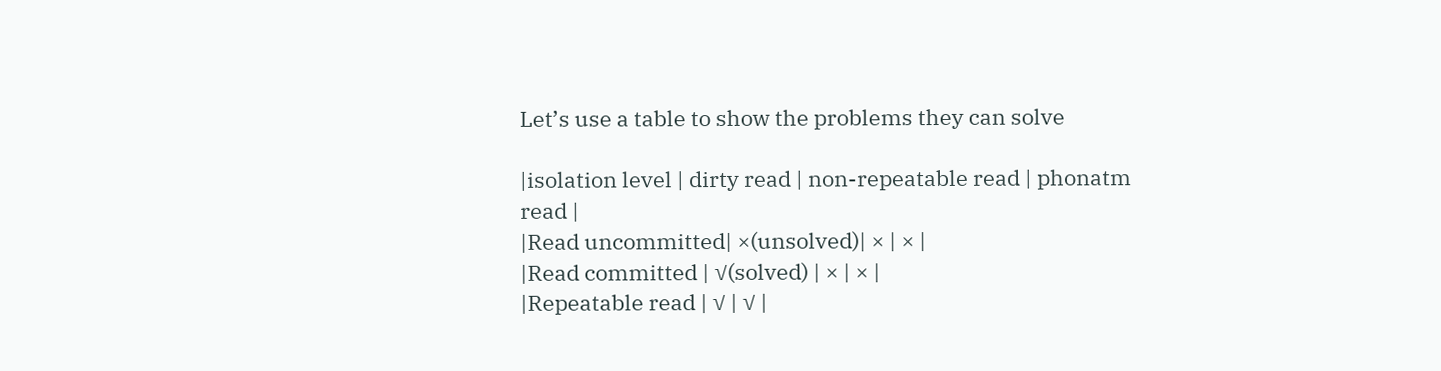Let’s use a table to show the problems they can solve

|isolation level | dirty read | non-repeatable read | phonatm read |
|Read uncommitted| ×(unsolved)| × | × |
|Read committed | √(solved) | × | × |
|Repeatable read | √ | √ |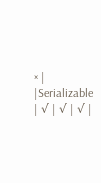× |
|Serializable | √ | √ | √ |